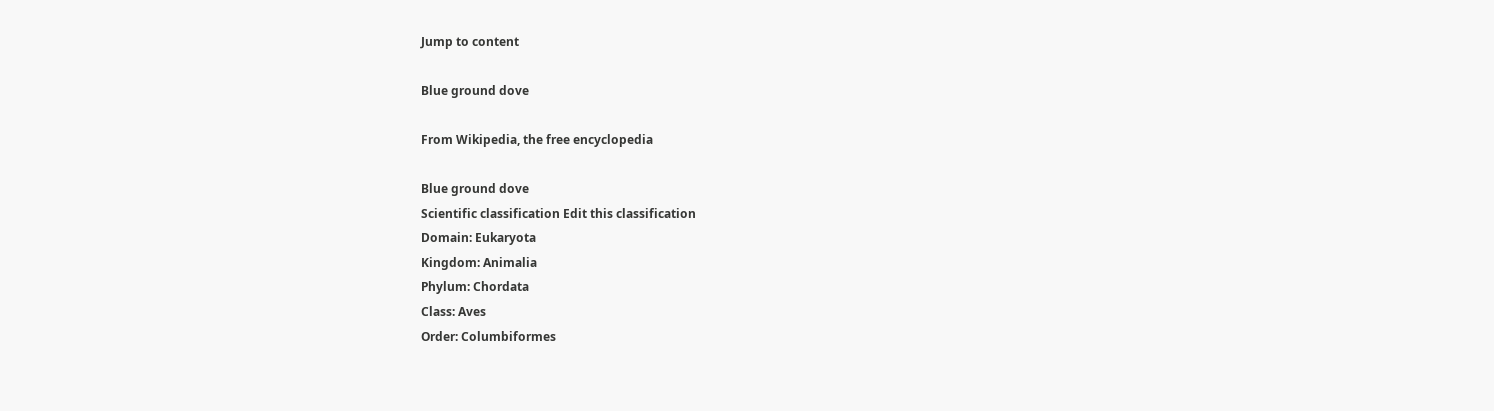Jump to content

Blue ground dove

From Wikipedia, the free encyclopedia

Blue ground dove
Scientific classification Edit this classification
Domain: Eukaryota
Kingdom: Animalia
Phylum: Chordata
Class: Aves
Order: Columbiformes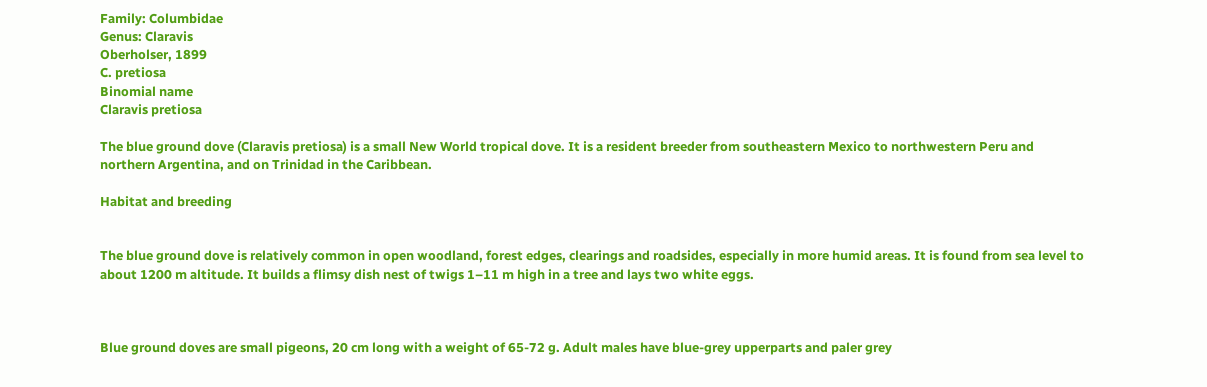Family: Columbidae
Genus: Claravis
Oberholser, 1899
C. pretiosa
Binomial name
Claravis pretiosa

The blue ground dove (Claravis pretiosa) is a small New World tropical dove. It is a resident breeder from southeastern Mexico to northwestern Peru and northern Argentina, and on Trinidad in the Caribbean.

Habitat and breeding


The blue ground dove is relatively common in open woodland, forest edges, clearings and roadsides, especially in more humid areas. It is found from sea level to about 1200 m altitude. It builds a flimsy dish nest of twigs 1–11 m high in a tree and lays two white eggs.



Blue ground doves are small pigeons, 20 cm long with a weight of 65-72 g. Adult males have blue-grey upperparts and paler grey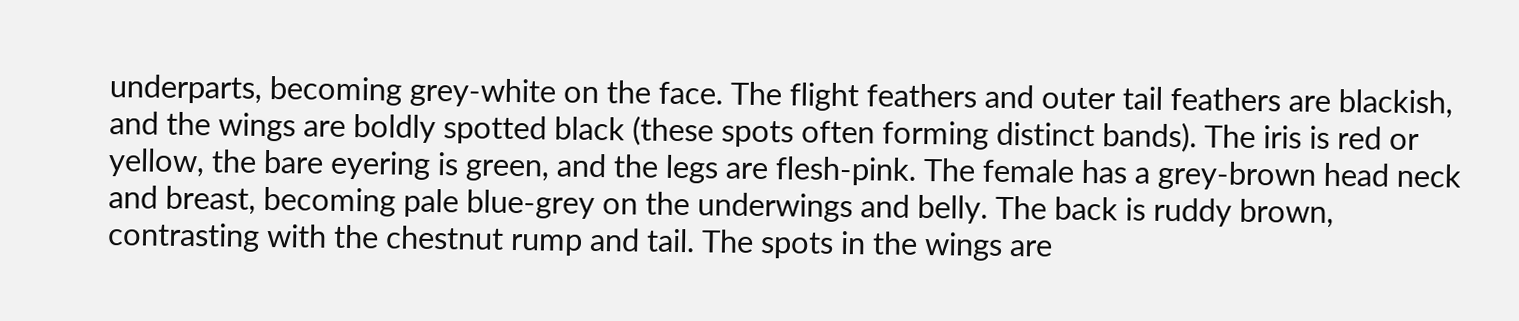underparts, becoming grey-white on the face. The flight feathers and outer tail feathers are blackish, and the wings are boldly spotted black (these spots often forming distinct bands). The iris is red or yellow, the bare eyering is green, and the legs are flesh-pink. The female has a grey-brown head neck and breast, becoming pale blue-grey on the underwings and belly. The back is ruddy brown, contrasting with the chestnut rump and tail. The spots in the wings are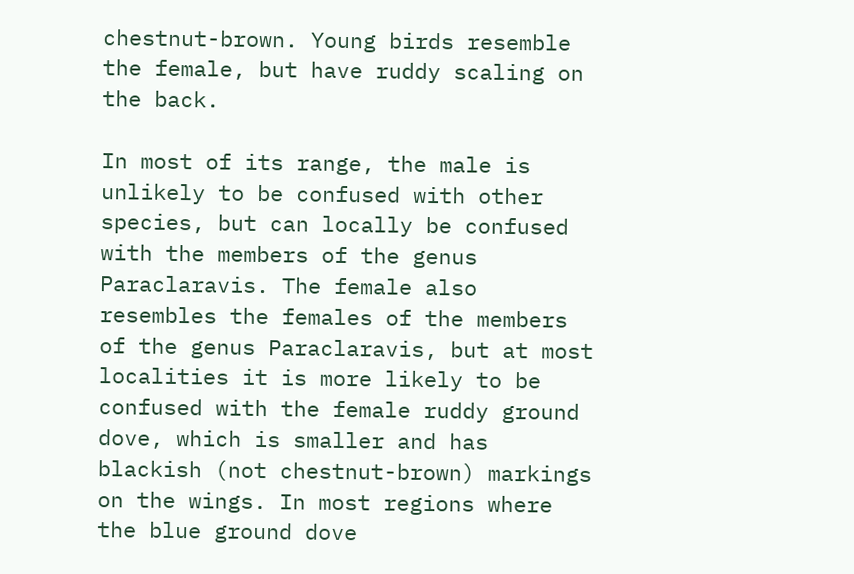chestnut-brown. Young birds resemble the female, but have ruddy scaling on the back.

In most of its range, the male is unlikely to be confused with other species, but can locally be confused with the members of the genus Paraclaravis. The female also resembles the females of the members of the genus Paraclaravis, but at most localities it is more likely to be confused with the female ruddy ground dove, which is smaller and has blackish (not chestnut-brown) markings on the wings. In most regions where the blue ground dove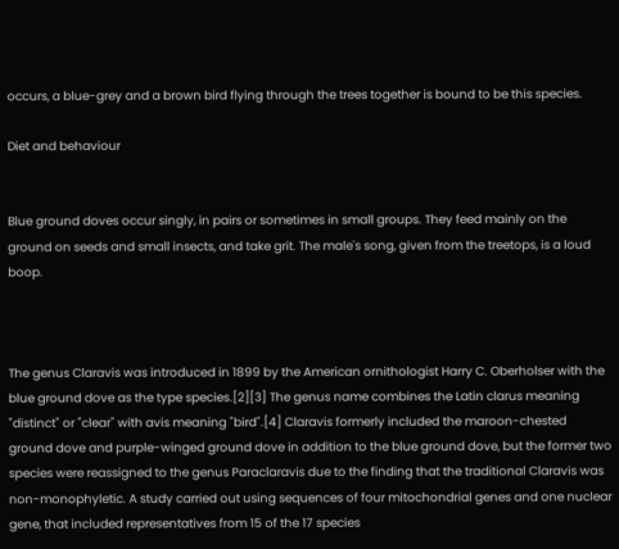occurs, a blue-grey and a brown bird flying through the trees together is bound to be this species.

Diet and behaviour


Blue ground doves occur singly, in pairs or sometimes in small groups. They feed mainly on the ground on seeds and small insects, and take grit. The male's song, given from the treetops, is a loud boop.



The genus Claravis was introduced in 1899 by the American ornithologist Harry C. Oberholser with the blue ground dove as the type species.[2][3] The genus name combines the Latin clarus meaning "distinct" or "clear" with avis meaning "bird".[4] Claravis formerly included the maroon-chested ground dove and purple-winged ground dove in addition to the blue ground dove, but the former two species were reassigned to the genus Paraclaravis due to the finding that the traditional Claravis was non-monophyletic. A study carried out using sequences of four mitochondrial genes and one nuclear gene, that included representatives from 15 of the 17 species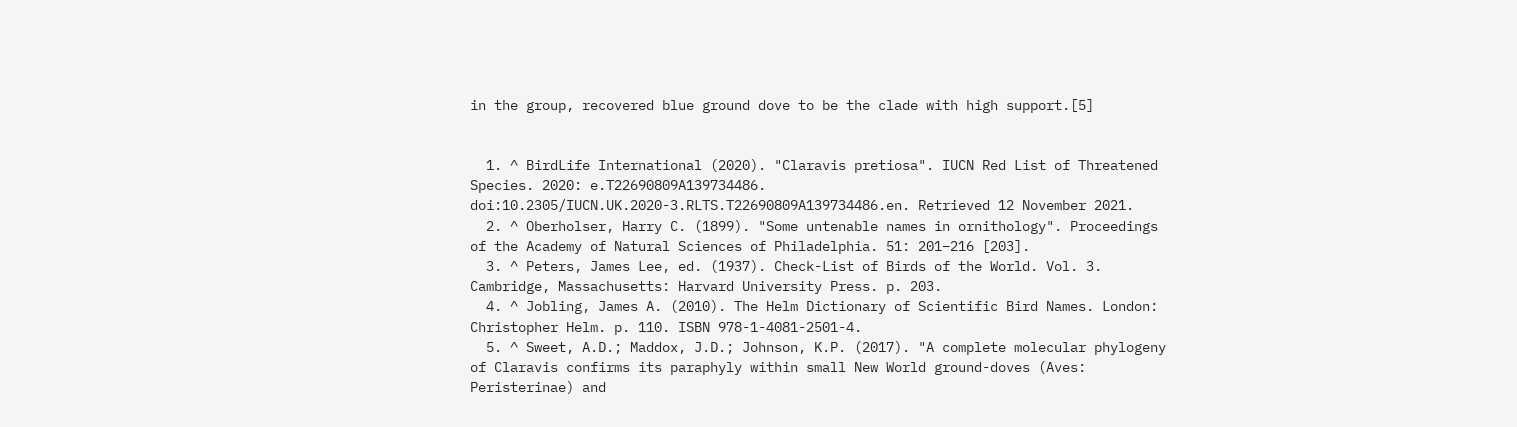in the group, recovered blue ground dove to be the clade with high support.[5]


  1. ^ BirdLife International (2020). "Claravis pretiosa". IUCN Red List of Threatened Species. 2020: e.T22690809A139734486. doi:10.2305/IUCN.UK.2020-3.RLTS.T22690809A139734486.en. Retrieved 12 November 2021.
  2. ^ Oberholser, Harry C. (1899). "Some untenable names in ornithology". Proceedings of the Academy of Natural Sciences of Philadelphia. 51: 201–216 [203].
  3. ^ Peters, James Lee, ed. (1937). Check-List of Birds of the World. Vol. 3. Cambridge, Massachusetts: Harvard University Press. p. 203.
  4. ^ Jobling, James A. (2010). The Helm Dictionary of Scientific Bird Names. London: Christopher Helm. p. 110. ISBN 978-1-4081-2501-4.
  5. ^ Sweet, A.D.; Maddox, J.D.; Johnson, K.P. (2017). "A complete molecular phylogeny of Claravis confirms its paraphyly within small New World ground-doves (Aves: Peristerinae) and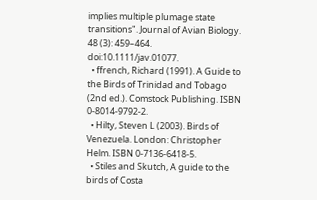implies multiple plumage state transitions". Journal of Avian Biology. 48 (3): 459–464. doi:10.1111/jav.01077.
  • ffrench, Richard (1991). A Guide to the Birds of Trinidad and Tobago (2nd ed.). Comstock Publishing. ISBN 0-8014-9792-2.
  • Hilty, Steven L (2003). Birds of Venezuela. London: Christopher Helm. ISBN 0-7136-6418-5.
  • Stiles and Skutch, A guide to the birds of Costa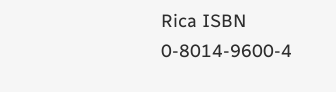Rica ISBN 0-8014-9600-4